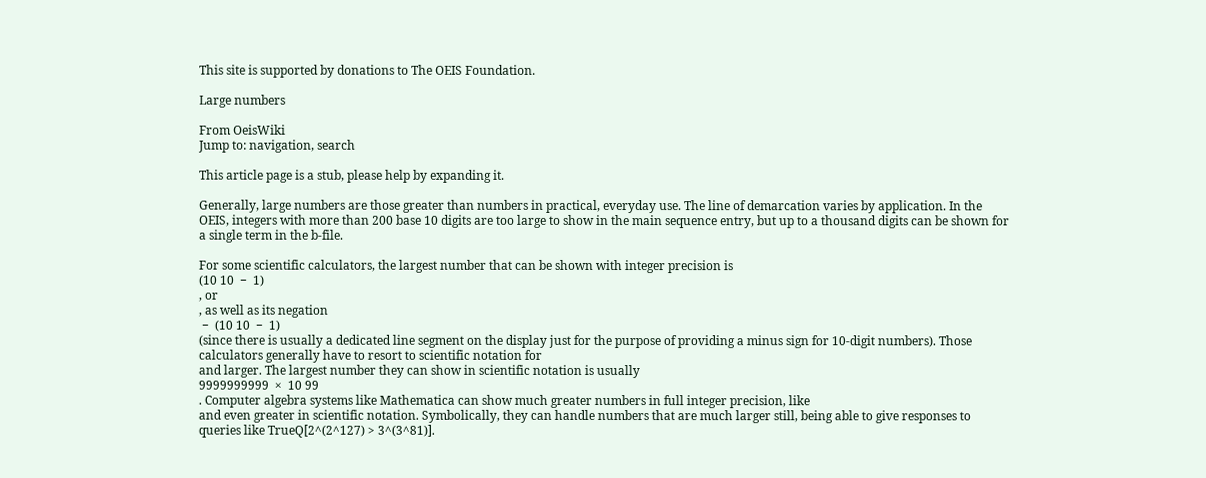This site is supported by donations to The OEIS Foundation.

Large numbers

From OeisWiki
Jump to: navigation, search

This article page is a stub, please help by expanding it.

Generally, large numbers are those greater than numbers in practical, everyday use. The line of demarcation varies by application. In the OEIS, integers with more than 200 base 10 digits are too large to show in the main sequence entry, but up to a thousand digits can be shown for a single term in the b-file.

For some scientific calculators, the largest number that can be shown with integer precision is
(10 10  −  1)
, or
, as well as its negation
 −  (10 10  −  1)
(since there is usually a dedicated line segment on the display just for the purpose of providing a minus sign for 10-digit numbers). Those calculators generally have to resort to scientific notation for
and larger. The largest number they can show in scientific notation is usually
9999999999  ×  10 99
. Computer algebra systems like Mathematica can show much greater numbers in full integer precision, like
and even greater in scientific notation. Symbolically, they can handle numbers that are much larger still, being able to give responses to queries like TrueQ[2^(2^127) > 3^(3^81)].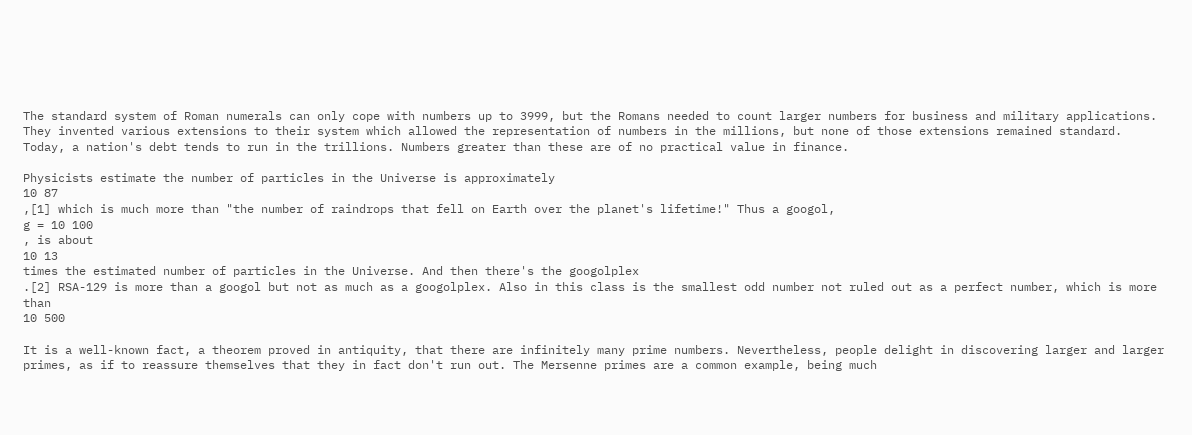The standard system of Roman numerals can only cope with numbers up to 3999, but the Romans needed to count larger numbers for business and military applications. They invented various extensions to their system which allowed the representation of numbers in the millions, but none of those extensions remained standard. Today, a nation's debt tends to run in the trillions. Numbers greater than these are of no practical value in finance.

Physicists estimate the number of particles in the Universe is approximately
10 87
,[1] which is much more than "the number of raindrops that fell on Earth over the planet's lifetime!" Thus a googol,
g = 10 100
, is about
10 13
times the estimated number of particles in the Universe. And then there's the googolplex
.[2] RSA-129 is more than a googol but not as much as a googolplex. Also in this class is the smallest odd number not ruled out as a perfect number, which is more than
10 500

It is a well-known fact, a theorem proved in antiquity, that there are infinitely many prime numbers. Nevertheless, people delight in discovering larger and larger primes, as if to reassure themselves that they in fact don't run out. The Mersenne primes are a common example, being much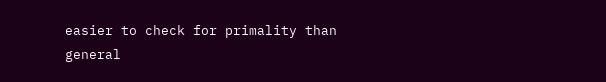easier to check for primality than general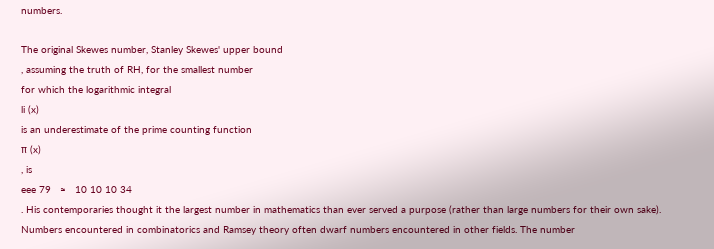numbers.

The original Skewes number, Stanley Skewes' upper bound
, assuming the truth of RH, for the smallest number
for which the logarithmic integral
li (x)
is an underestimate of the prime counting function
π (x)
, is
eee 79   ≈   10 10 10 34
. His contemporaries thought it the largest number in mathematics than ever served a purpose (rather than large numbers for their own sake). Numbers encountered in combinatorics and Ramsey theory often dwarf numbers encountered in other fields. The number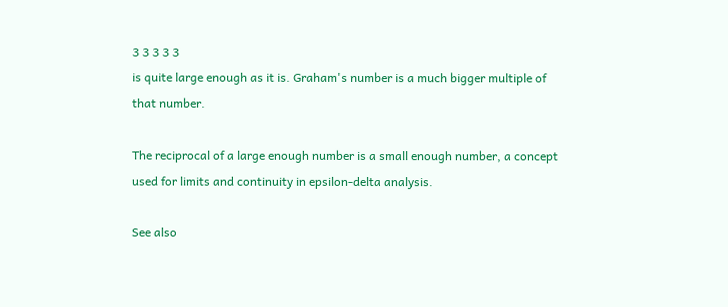3 3 3 3 3
is quite large enough as it is. Graham's number is a much bigger multiple of that number.

The reciprocal of a large enough number is a small enough number, a concept used for limits and continuity in epsilon-delta analysis.

See also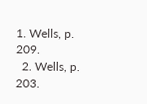1. Wells, p. 209.
  2. Wells, p. 203.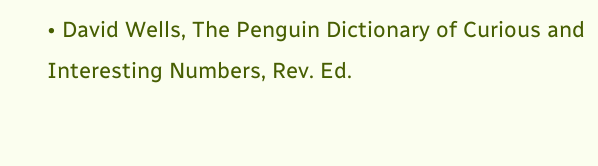• David Wells, The Penguin Dictionary of Curious and Interesting Numbers, Rev. Ed.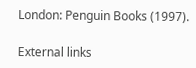London: Penguin Books (1997).

External links